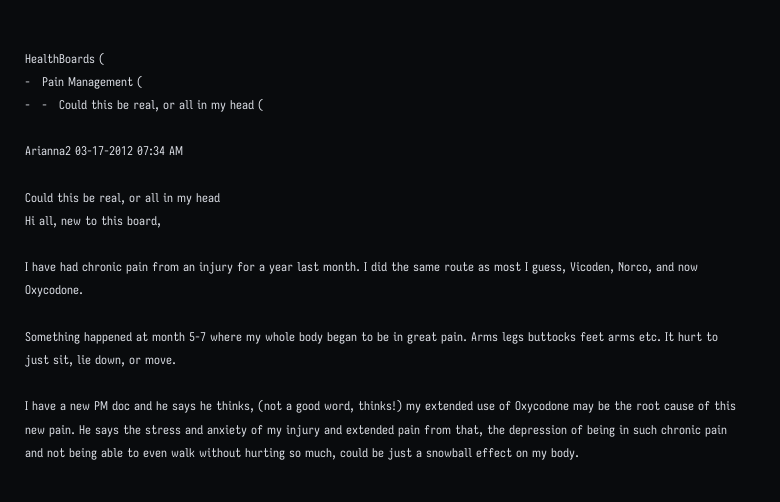HealthBoards (
-   Pain Management (
-   -   Could this be real, or all in my head (

Arianna2 03-17-2012 07:34 AM

Could this be real, or all in my head
Hi all, new to this board,

I have had chronic pain from an injury for a year last month. I did the same route as most I guess, Vicoden, Norco, and now Oxycodone.

Something happened at month 5-7 where my whole body began to be in great pain. Arms legs buttocks feet arms etc. It hurt to just sit, lie down, or move.

I have a new PM doc and he says he thinks, (not a good word, thinks!) my extended use of Oxycodone may be the root cause of this new pain. He says the stress and anxiety of my injury and extended pain from that, the depression of being in such chronic pain and not being able to even walk without hurting so much, could be just a snowball effect on my body.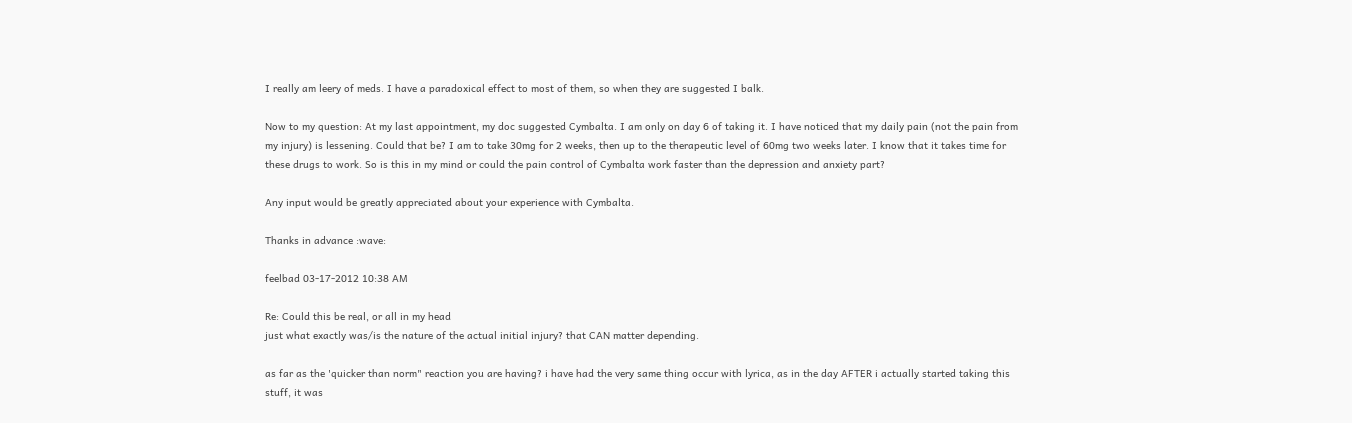I really am leery of meds. I have a paradoxical effect to most of them, so when they are suggested I balk.

Now to my question: At my last appointment, my doc suggested Cymbalta. I am only on day 6 of taking it. I have noticed that my daily pain (not the pain from my injury) is lessening. Could that be? I am to take 30mg for 2 weeks, then up to the therapeutic level of 60mg two weeks later. I know that it takes time for these drugs to work. So is this in my mind or could the pain control of Cymbalta work faster than the depression and anxiety part?

Any input would be greatly appreciated about your experience with Cymbalta.

Thanks in advance :wave:

feelbad 03-17-2012 10:38 AM

Re: Could this be real, or all in my head
just what exactly was/is the nature of the actual initial injury? that CAN matter depending.

as far as the 'quicker than norm" reaction you are having? i have had the very same thing occur with lyrica, as in the day AFTER i actually started taking this stuff, it was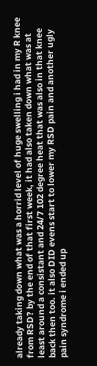already taking down what was a horrid level of huge swelling i had in my R knee from RSD? by the end of that first week, it had also taken down what was at least around a consistant and 24/7 102 degree heat that was also in that knee back then too. it also DID evens start to lower my RSD pain and another ugly pain syndrome i ended up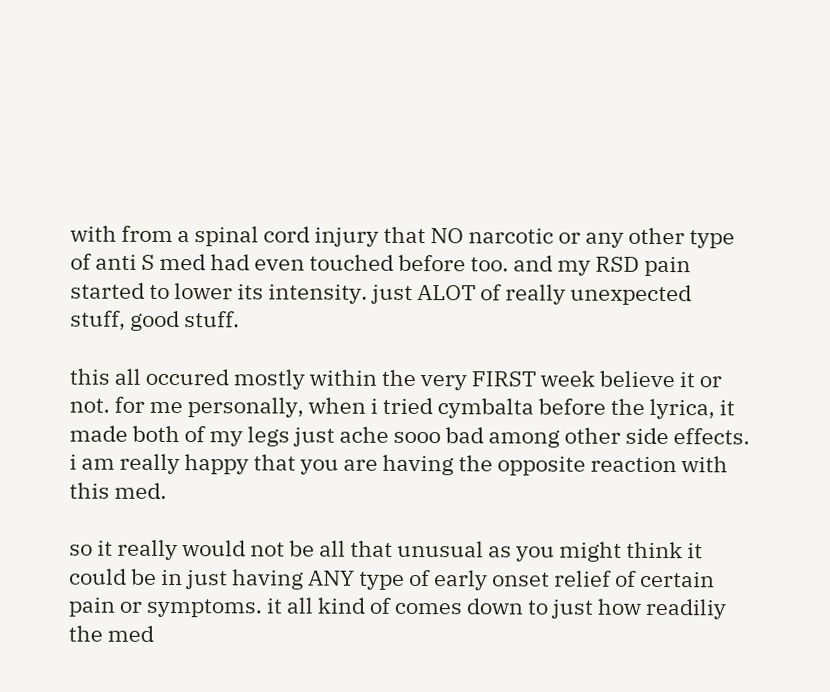with from a spinal cord injury that NO narcotic or any other type of anti S med had even touched before too. and my RSD pain started to lower its intensity. just ALOT of really unexpected stuff, good stuff.

this all occured mostly within the very FIRST week believe it or not. for me personally, when i tried cymbalta before the lyrica, it made both of my legs just ache sooo bad among other side effects. i am really happy that you are having the opposite reaction with this med.

so it really would not be all that unusual as you might think it could be in just having ANY type of early onset relief of certain pain or symptoms. it all kind of comes down to just how readiliy the med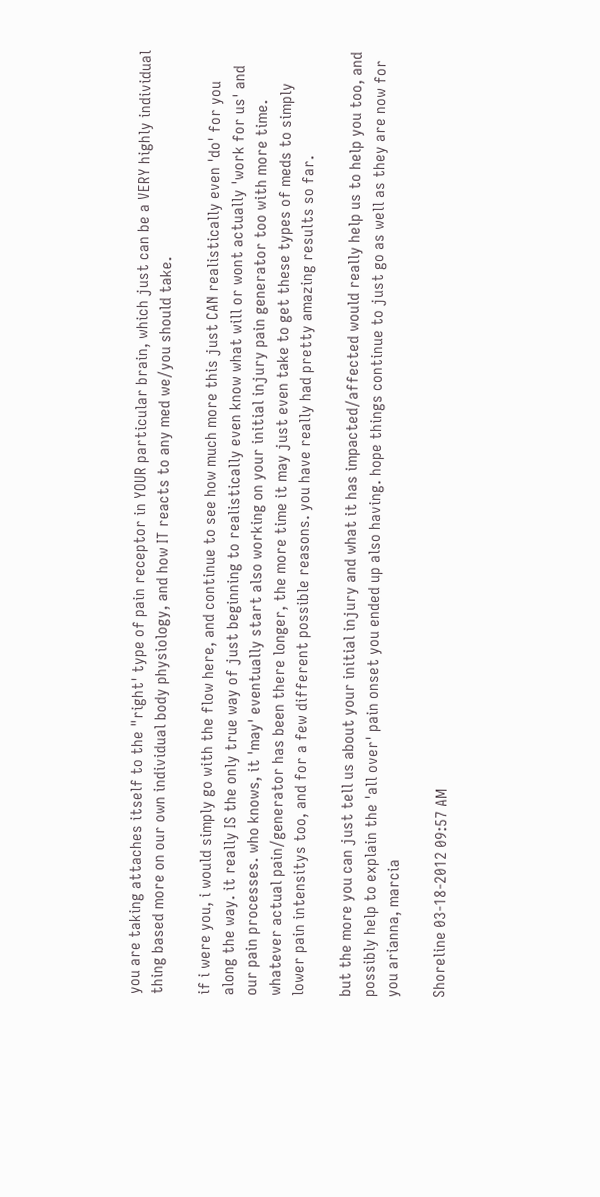you are taking attaches itself to the "right' type of pain receptor in YOUR particular brain, which just can be a VERY highly individual thing based more on our own individual body physiology, and how IT reacts to any med we/you should take.

if i were you, i would simply go with the flow here, and continue to see how much more this just CAN realistically even 'do' for you along the way. it really IS the only true way of just beginning to realistically even know what will or wont actually 'work for us' and our pain processes. who knows, it 'may' eventually start also working on your initial injury pain generator too with more time. whatever actual pain/generator has been there longer, the more time it may just even take to get these types of meds to simply lower pain intensitys too, and for a few different possible reasons. you have really had pretty amazing results so far.

but the more you can just tell us about your initial injury and what it has impacted/affected would really help us to help you too, and possibly help to explain the 'all over' pain onset you ended up also having. hope things continue to just go as well as they are now for you arianna, marcia

Shoreline 03-18-2012 09:57 AM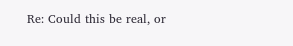Re: Could this be real, or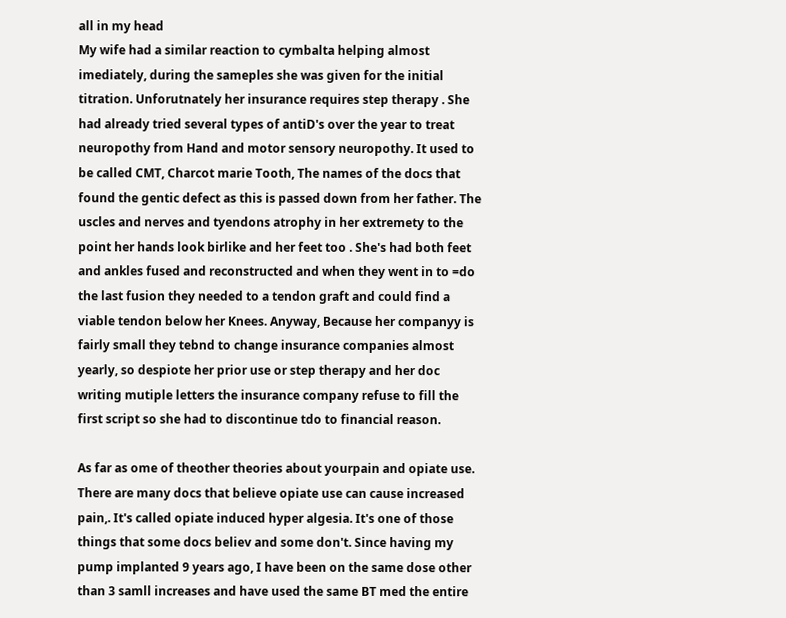all in my head
My wife had a similar reaction to cymbalta helping almost imediately, during the sameples she was given for the initial titration. Unforutnately her insurance requires step therapy . She had already tried several types of antiD's over the year to treat neuropothy from Hand and motor sensory neuropothy. It used to be called CMT, Charcot marie Tooth, The names of the docs that found the gentic defect as this is passed down from her father. The uscles and nerves and tyendons atrophy in her extremety to the point her hands look birlike and her feet too . She's had both feet and ankles fused and reconstructed and when they went in to =do the last fusion they needed to a tendon graft and could find a viable tendon below her Knees. Anyway, Because her companyy is fairly small they tebnd to change insurance companies almost yearly, so despiote her prior use or step therapy and her doc writing mutiple letters the insurance company refuse to fill the first script so she had to discontinue tdo to financial reason.

As far as ome of theother theories about yourpain and opiate use. There are many docs that believe opiate use can cause increased pain,. It's called opiate induced hyper algesia. It's one of those things that some docs believ and some don't. Since having my pump implanted 9 years ago, I have been on the same dose other than 3 samll increases and have used the same BT med the entire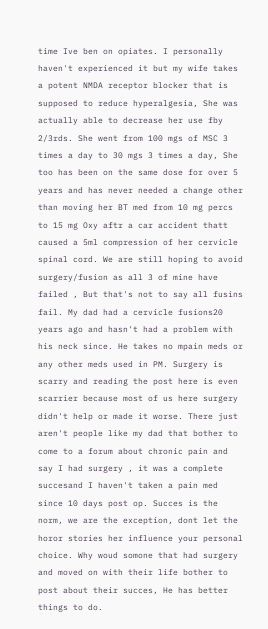time Ive ben on opiates. I personally haven't experienced it but my wife takes a potent NMDA receptor blocker that is supposed to reduce hyperalgesia, She was actually able to decrease her use fby 2/3rds. She went from 100 mgs of MSC 3 times a day to 30 mgs 3 times a day, She too has been on the same dose for over 5 years and has never needed a change other than moving her BT med from 10 mg percs to 15 mg Oxy aftr a car accident thatt caused a 5ml compression of her cervicle spinal cord. We are still hoping to avoid surgery/fusion as all 3 of mine have failed , But that's not to say all fusins fail. My dad had a cervicle fusions20 years ago and hasn't had a problem with his neck since. He takes no mpain meds or any other meds used in PM. Surgery is scarry and reading the post here is even scarrier because most of us here surgery didn't help or made it worse. There just aren't people like my dad that bother to come to a forum about chronic pain and say I had surgery , it was a complete succesand I haven't taken a pain med since 10 days post op. Succes is the norm, we are the exception, dont let the horor stories her influence your personal choice. Why woud somone that had surgery and moved on with their life bother to post about their succes, He has better things to do.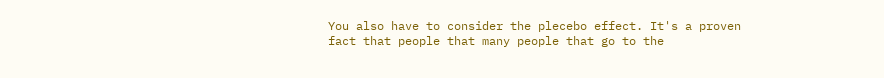You also have to consider the plecebo effect. It's a proven fact that people that many people that go to the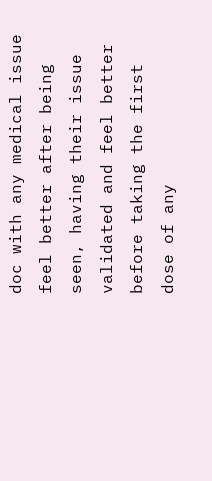doc with any medical issue feel better after being seen, having their issue validated and feel better before taking the first dose of any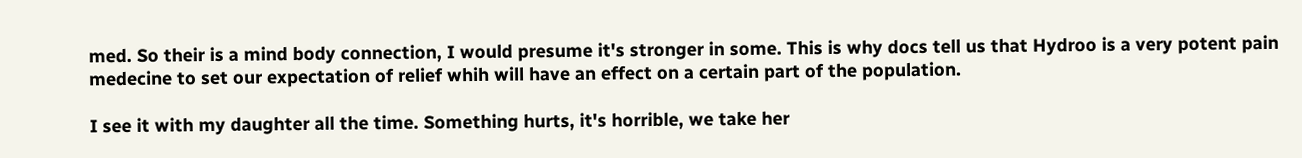med. So their is a mind body connection, I would presume it's stronger in some. This is why docs tell us that Hydroo is a very potent pain medecine to set our expectation of relief whih will have an effect on a certain part of the population.

I see it with my daughter all the time. Something hurts, it's horrible, we take her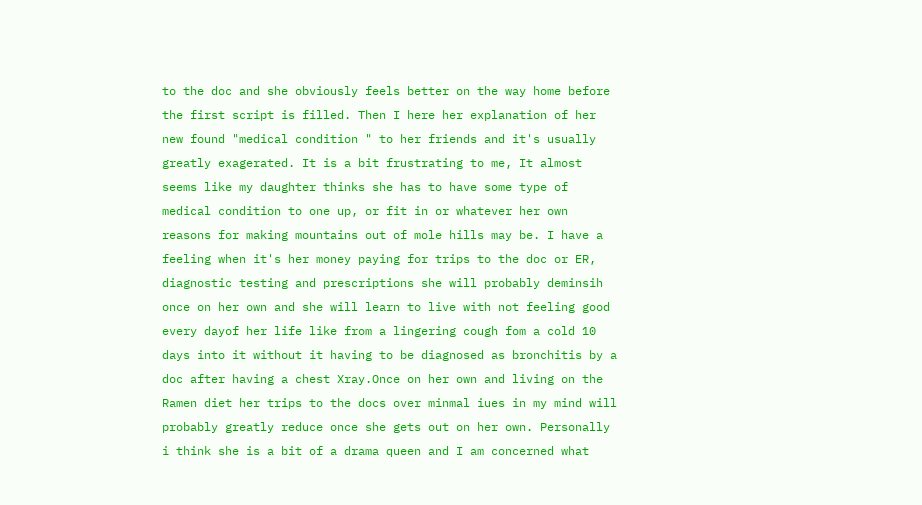to the doc and she obviously feels better on the way home before the first script is filled. Then I here her explanation of her new found "medical condition " to her friends and it's usually greatly exagerated. It is a bit frustrating to me, It almost seems like my daughter thinks she has to have some type of medical condition to one up, or fit in or whatever her own reasons for making mountains out of mole hills may be. I have a feeling when it's her money paying for trips to the doc or ER, diagnostic testing and prescriptions she will probably deminsih once on her own and she will learn to live with not feeling good every dayof her life like from a lingering cough fom a cold 10 days into it without it having to be diagnosed as bronchitis by a doc after having a chest Xray.Once on her own and living on the Ramen diet her trips to the docs over minmal iues in my mind will probably greatly reduce once she gets out on her own. Personally i think she is a bit of a drama queen and I am concerned what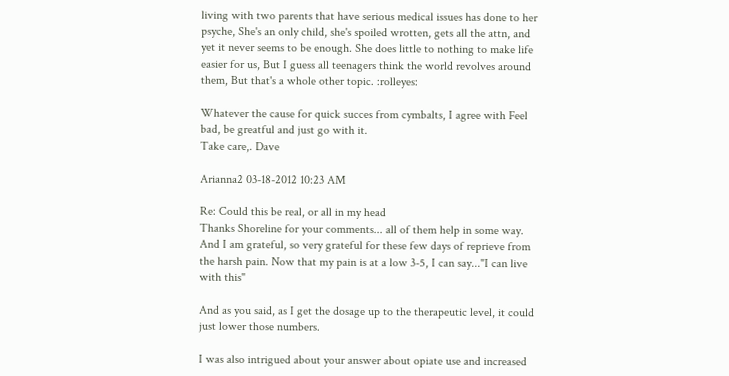living with two parents that have serious medical issues has done to her psyche, She's an only child, she's spoiled wrotten, gets all the attn, and yet it never seems to be enough. She does little to nothing to make life easier for us, But I guess all teenagers think the world revolves around them, But that's a whole other topic. :rolleyes:

Whatever the cause for quick succes from cymbalts, I agree with Feel bad, be greatful and just go with it.
Take care,. Dave

Arianna2 03-18-2012 10:23 AM

Re: Could this be real, or all in my head
Thanks Shoreline for your comments... all of them help in some way. And I am grateful, so very grateful for these few days of reprieve from the harsh pain. Now that my pain is at a low 3-5, I can say..."I can live with this"

And as you said, as I get the dosage up to the therapeutic level, it could just lower those numbers.

I was also intrigued about your answer about opiate use and increased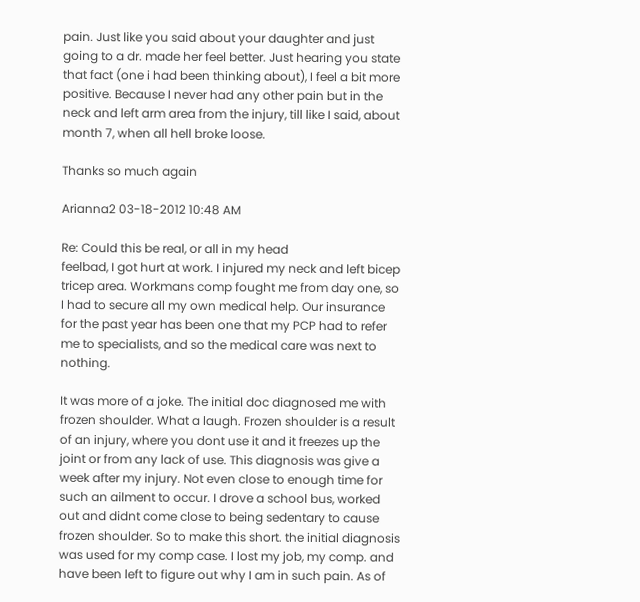pain. Just like you said about your daughter and just going to a dr. made her feel better. Just hearing you state that fact (one i had been thinking about), I feel a bit more positive. Because I never had any other pain but in the neck and left arm area from the injury, till like I said, about month 7, when all hell broke loose.

Thanks so much again

Arianna2 03-18-2012 10:48 AM

Re: Could this be real, or all in my head
feelbad, I got hurt at work. I injured my neck and left bicep tricep area. Workmans comp fought me from day one, so I had to secure all my own medical help. Our insurance for the past year has been one that my PCP had to refer me to specialists, and so the medical care was next to nothing.

It was more of a joke. The initial doc diagnosed me with frozen shoulder. What a laugh. Frozen shoulder is a result of an injury, where you dont use it and it freezes up the joint or from any lack of use. This diagnosis was give a week after my injury. Not even close to enough time for such an ailment to occur. I drove a school bus, worked out and didnt come close to being sedentary to cause frozen shoulder. So to make this short. the initial diagnosis was used for my comp case. I lost my job, my comp. and have been left to figure out why I am in such pain. As of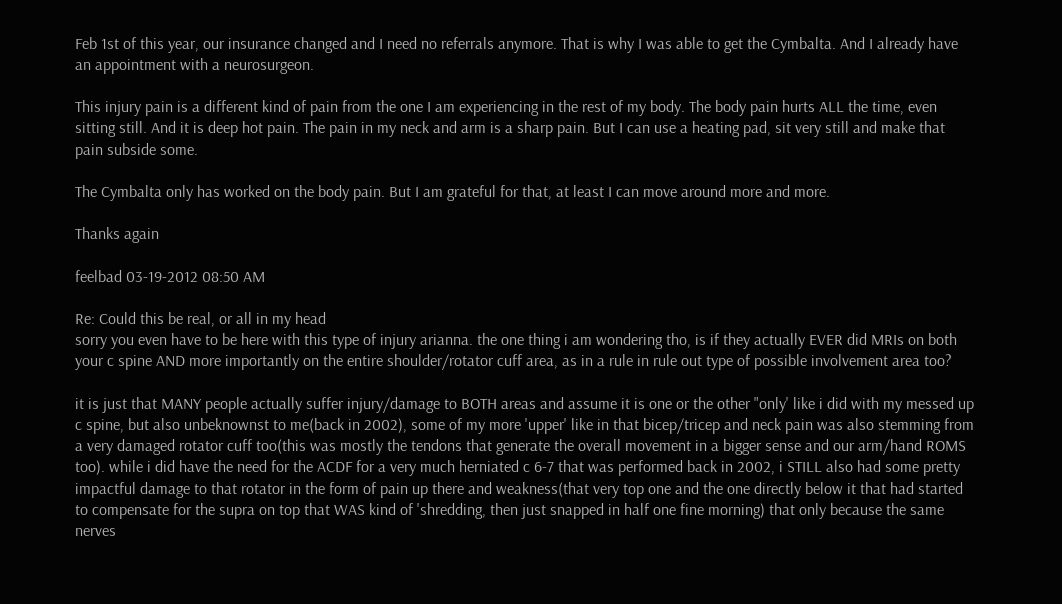Feb 1st of this year, our insurance changed and I need no referrals anymore. That is why I was able to get the Cymbalta. And I already have an appointment with a neurosurgeon.

This injury pain is a different kind of pain from the one I am experiencing in the rest of my body. The body pain hurts ALL the time, even sitting still. And it is deep hot pain. The pain in my neck and arm is a sharp pain. But I can use a heating pad, sit very still and make that pain subside some.

The Cymbalta only has worked on the body pain. But I am grateful for that, at least I can move around more and more.

Thanks again

feelbad 03-19-2012 08:50 AM

Re: Could this be real, or all in my head
sorry you even have to be here with this type of injury arianna. the one thing i am wondering tho, is if they actually EVER did MRIs on both your c spine AND more importantly on the entire shoulder/rotator cuff area, as in a rule in rule out type of possible involvement area too?

it is just that MANY people actually suffer injury/damage to BOTH areas and assume it is one or the other "only' like i did with my messed up c spine, but also unbeknownst to me(back in 2002), some of my more 'upper' like in that bicep/tricep and neck pain was also stemming from a very damaged rotator cuff too(this was mostly the tendons that generate the overall movement in a bigger sense and our arm/hand ROMS too). while i did have the need for the ACDF for a very much herniated c 6-7 that was performed back in 2002, i STILL also had some pretty impactful damage to that rotator in the form of pain up there and weakness(that very top one and the one directly below it that had started to compensate for the supra on top that WAS kind of 'shredding, then just snapped in half one fine morning) that only because the same nerves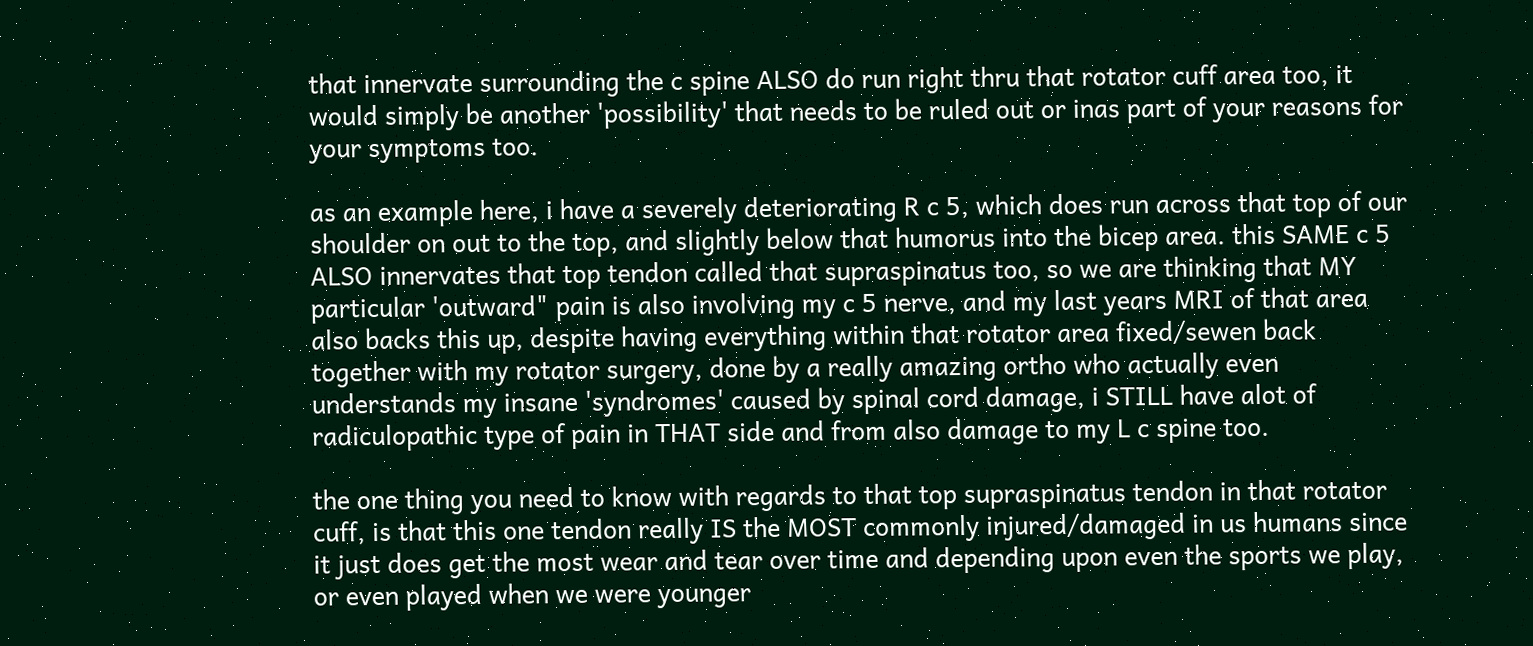that innervate surrounding the c spine ALSO do run right thru that rotator cuff area too, it would simply be another 'possibility' that needs to be ruled out or inas part of your reasons for your symptoms too.

as an example here, i have a severely deteriorating R c 5, which does run across that top of our shoulder on out to the top, and slightly below that humorus into the bicep area. this SAME c 5 ALSO innervates that top tendon called that supraspinatus too, so we are thinking that MY particular 'outward" pain is also involving my c 5 nerve, and my last years MRI of that area also backs this up, despite having everything within that rotator area fixed/sewen back together with my rotator surgery, done by a really amazing ortho who actually even understands my insane 'syndromes' caused by spinal cord damage, i STILL have alot of radiculopathic type of pain in THAT side and from also damage to my L c spine too.

the one thing you need to know with regards to that top supraspinatus tendon in that rotator cuff, is that this one tendon really IS the MOST commonly injured/damaged in us humans since it just does get the most wear and tear over time and depending upon even the sports we play, or even played when we were younger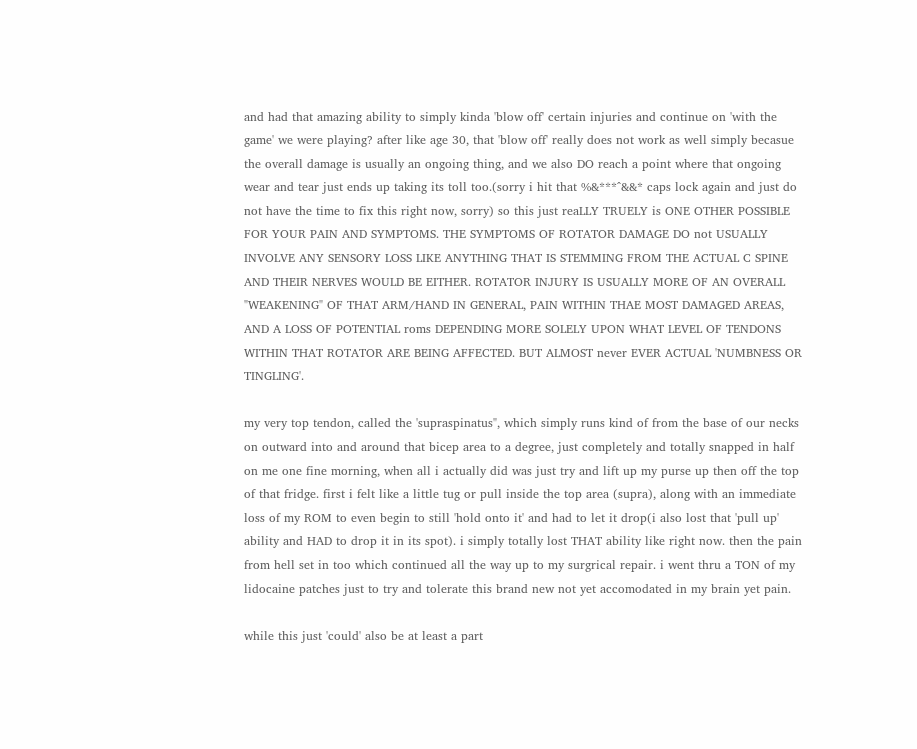and had that amazing ability to simply kinda 'blow off' certain injuries and continue on 'with the game' we were playing? after like age 30, that 'blow off' really does not work as well simply becasue the overall damage is usually an ongoing thing, and we also DO reach a point where that ongoing wear and tear just ends up taking its toll too.(sorry i hit that %&***^&&* caps lock again and just do not have the time to fix this right now, sorry) so this just reaLLY TRUELY is ONE OTHER POSSIBLE FOR YOUR PAIN AND SYMPTOMS. THE SYMPTOMS OF ROTATOR DAMAGE DO not USUALLY INVOLVE ANY SENSORY LOSS LIKE ANYTHING THAT IS STEMMING FROM THE ACTUAL C SPINE AND THEIR NERVES WOULD BE EITHER. ROTATOR INJURY IS USUALLY MORE OF AN OVERALL "WEAKENING" OF THAT ARM/HAND IN GENERAL, PAIN WITHIN THAE MOST DAMAGED AREAS, AND A LOSS OF POTENTIAL roms DEPENDING MORE SOLELY UPON WHAT LEVEL OF TENDONS WITHIN THAT ROTATOR ARE BEING AFFECTED. BUT ALMOST never EVER ACTUAL 'NUMBNESS OR TINGLING'.

my very top tendon, called the 'supraspinatus", which simply runs kind of from the base of our necks on outward into and around that bicep area to a degree, just completely and totally snapped in half on me one fine morning, when all i actually did was just try and lift up my purse up then off the top of that fridge. first i felt like a little tug or pull inside the top area (supra), along with an immediate loss of my ROM to even begin to still 'hold onto it' and had to let it drop(i also lost that 'pull up' ability and HAD to drop it in its spot). i simply totally lost THAT ability like right now. then the pain from hell set in too which continued all the way up to my surgrical repair. i went thru a TON of my lidocaine patches just to try and tolerate this brand new not yet accomodated in my brain yet pain.

while this just 'could' also be at least a part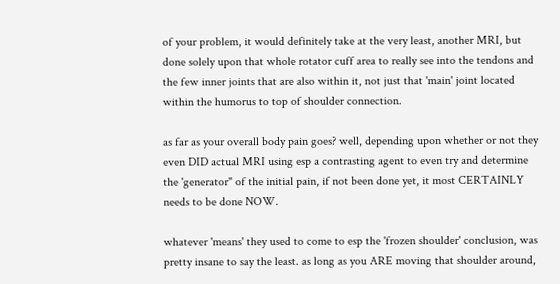of your problem, it would definitely take at the very least, another MRI, but done solely upon that whole rotator cuff area to really see into the tendons and the few inner joints that are also within it, not just that 'main' joint located within the humorus to top of shoulder connection.

as far as your overall body pain goes? well, depending upon whether or not they even DID actual MRI using esp a contrasting agent to even try and determine the 'generator" of the initial pain, if not been done yet, it most CERTAINLY needs to be done NOW.

whatever 'means' they used to come to esp the 'frozen shoulder' conclusion, was pretty insane to say the least. as long as you ARE moving that shoulder around,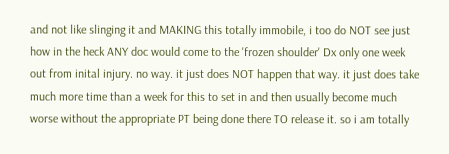and not like slinging it and MAKING this totally immobile, i too do NOT see just how in the heck ANY doc would come to the 'frozen shoulder' Dx only one week out from inital injury. no way. it just does NOT happen that way. it just does take much more time than a week for this to set in and then usually become much worse without the appropriate PT being done there TO release it. so i am totally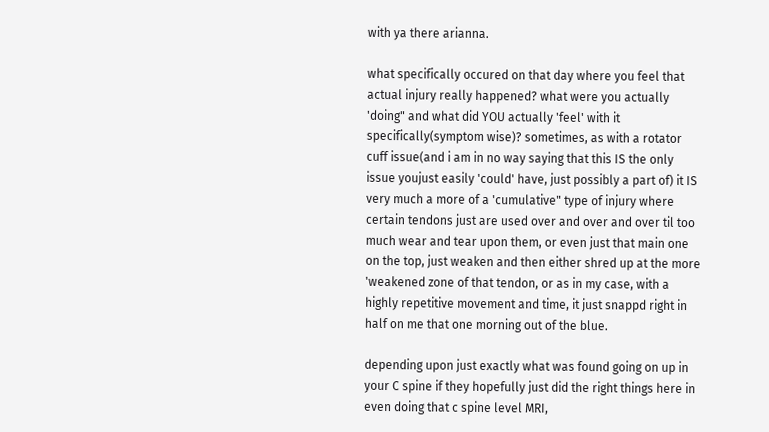with ya there arianna.

what specifically occured on that day where you feel that actual injury really happened? what were you actually 'doing" and what did YOU actually 'feel' with it specifically(symptom wise)? sometimes, as with a rotator cuff issue(and i am in no way saying that this IS the only issue youjust easily 'could' have, just possibly a part of) it IS very much a more of a 'cumulative" type of injury where certain tendons just are used over and over and over til too much wear and tear upon them, or even just that main one on the top, just weaken and then either shred up at the more 'weakened zone of that tendon, or as in my case, with a highly repetitive movement and time, it just snappd right in half on me that one morning out of the blue.

depending upon just exactly what was found going on up in your C spine if they hopefully just did the right things here in even doing that c spine level MRI,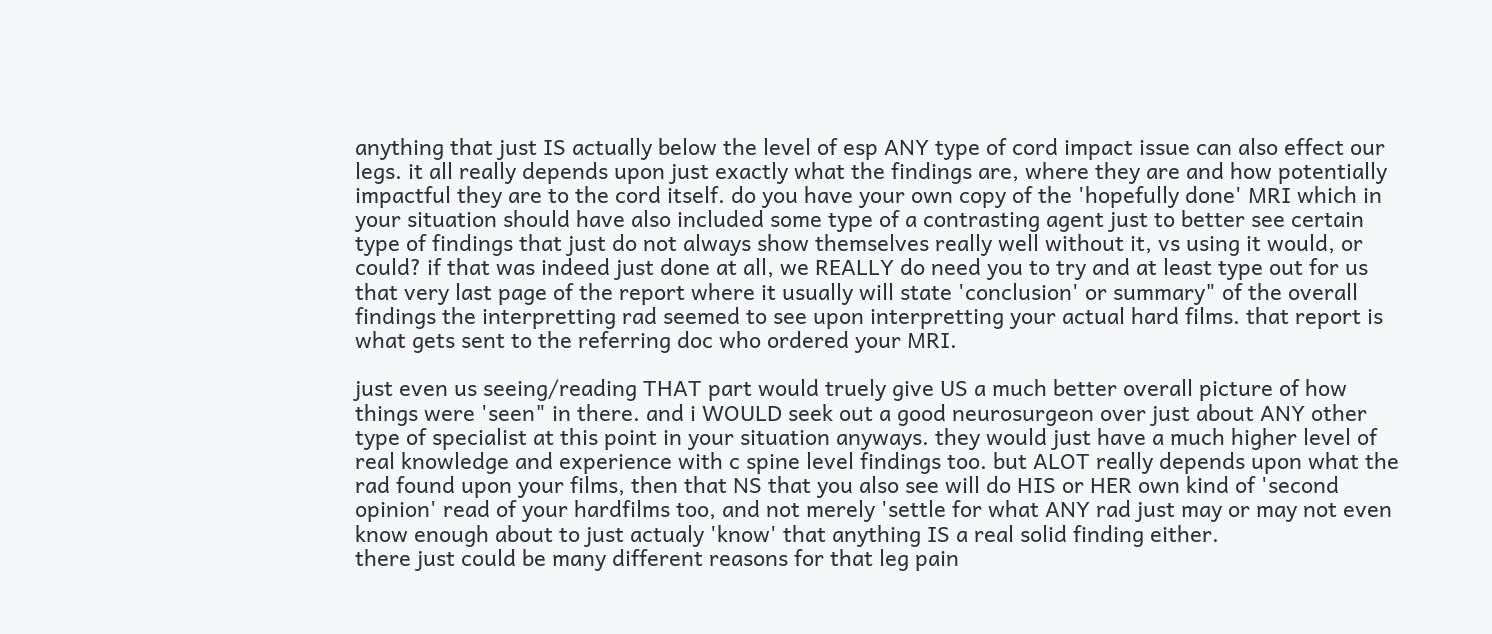anything that just IS actually below the level of esp ANY type of cord impact issue can also effect our legs. it all really depends upon just exactly what the findings are, where they are and how potentially impactful they are to the cord itself. do you have your own copy of the 'hopefully done' MRI which in your situation should have also included some type of a contrasting agent just to better see certain type of findings that just do not always show themselves really well without it, vs using it would, or could? if that was indeed just done at all, we REALLY do need you to try and at least type out for us that very last page of the report where it usually will state 'conclusion' or summary" of the overall findings the interpretting rad seemed to see upon interpretting your actual hard films. that report is what gets sent to the referring doc who ordered your MRI.

just even us seeing/reading THAT part would truely give US a much better overall picture of how things were 'seen" in there. and i WOULD seek out a good neurosurgeon over just about ANY other type of specialist at this point in your situation anyways. they would just have a much higher level of real knowledge and experience with c spine level findings too. but ALOT really depends upon what the rad found upon your films, then that NS that you also see will do HIS or HER own kind of 'second opinion' read of your hardfilms too, and not merely 'settle for what ANY rad just may or may not even know enough about to just actualy 'know' that anything IS a real solid finding either.
there just could be many different reasons for that leg pain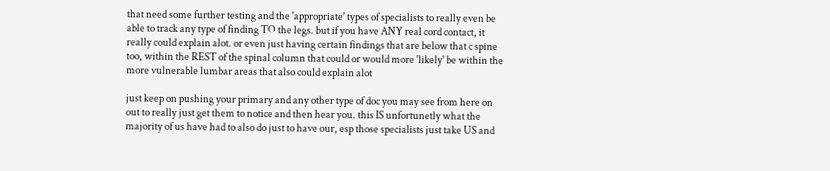that need some further testing and the 'appropriate' types of specialists to really even be able to track any type of finding TO the legs. but if you have ANY real cord contact, it really could explain alot. or even just having certain findings that are below that c spine too, within the REST of the spinal column that could or would more 'likely' be within the more vulnerable lumbar areas that also could explain alot

just keep on pushing your primary and any other type of doc you may see from here on out to really just get them to notice and then hear you. this IS unfortunetly what the majority of us have had to also do just to have our, esp those specialists just take US and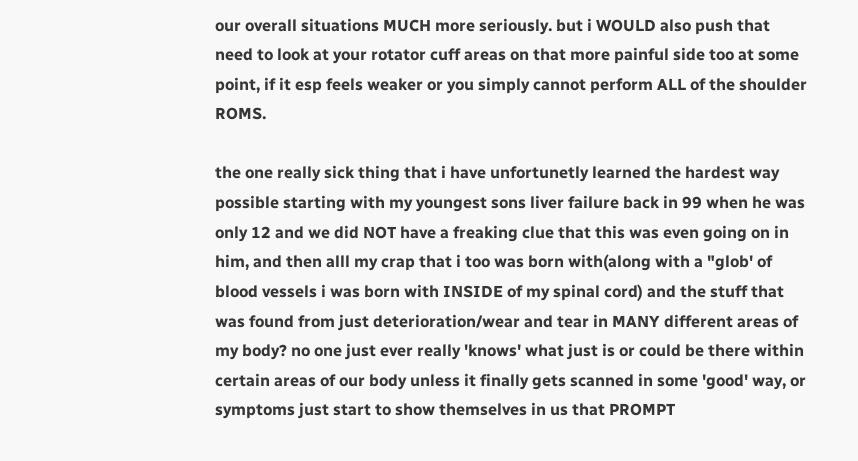our overall situations MUCH more seriously. but i WOULD also push that need to look at your rotator cuff areas on that more painful side too at some point, if it esp feels weaker or you simply cannot perform ALL of the shoulder ROMS.

the one really sick thing that i have unfortunetly learned the hardest way possible starting with my youngest sons liver failure back in 99 when he was only 12 and we did NOT have a freaking clue that this was even going on in him, and then alll my crap that i too was born with(along with a "glob' of blood vessels i was born with INSIDE of my spinal cord) and the stuff that was found from just deterioration/wear and tear in MANY different areas of my body? no one just ever really 'knows' what just is or could be there within certain areas of our body unless it finally gets scanned in some 'good' way, or symptoms just start to show themselves in us that PROMPT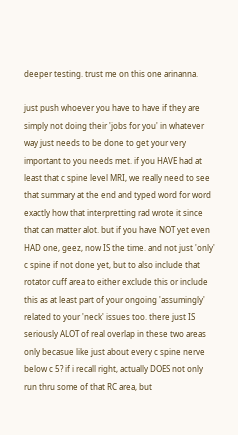deeper testing. trust me on this one arinanna.

just push whoever you have to have if they are simply not doing their 'jobs for you' in whatever way just needs to be done to get your very important to you needs met. if you HAVE had at least that c spine level MRI, we really need to see that summary at the end and typed word for word exactly how that interpretting rad wrote it since that can matter alot. but if you have NOT yet even HAD one, geez, now IS the time. and not just 'only' c spine if not done yet, but to also include that rotator cuff area to either exclude this or include this as at least part of your ongoing 'assumingly' related to your 'neck' issues too. there just IS seriously ALOT of real overlap in these two areas only becasue like just about every c spine nerve below c 5? if i recall right, actually DOES not only run thru some of that RC area, but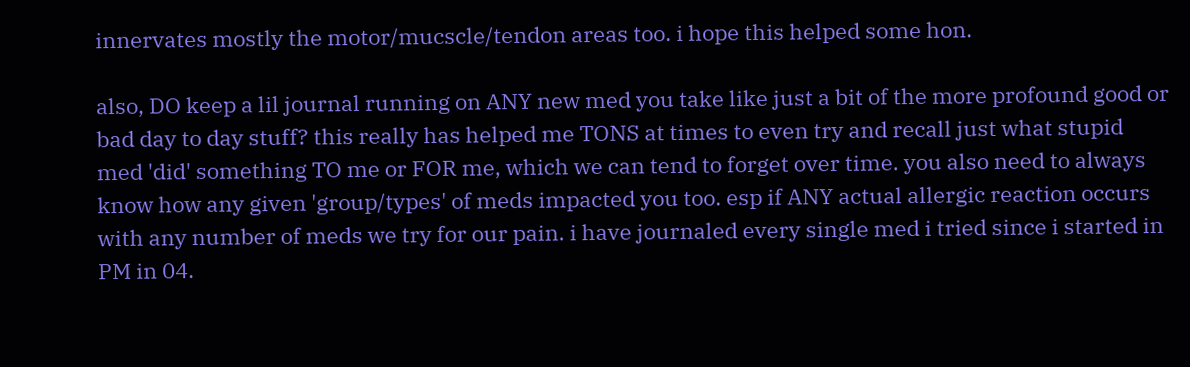innervates mostly the motor/mucscle/tendon areas too. i hope this helped some hon.

also, DO keep a lil journal running on ANY new med you take like just a bit of the more profound good or bad day to day stuff? this really has helped me TONS at times to even try and recall just what stupid med 'did' something TO me or FOR me, which we can tend to forget over time. you also need to always know how any given 'group/types' of meds impacted you too. esp if ANY actual allergic reaction occurs with any number of meds we try for our pain. i have journaled every single med i tried since i started in PM in 04.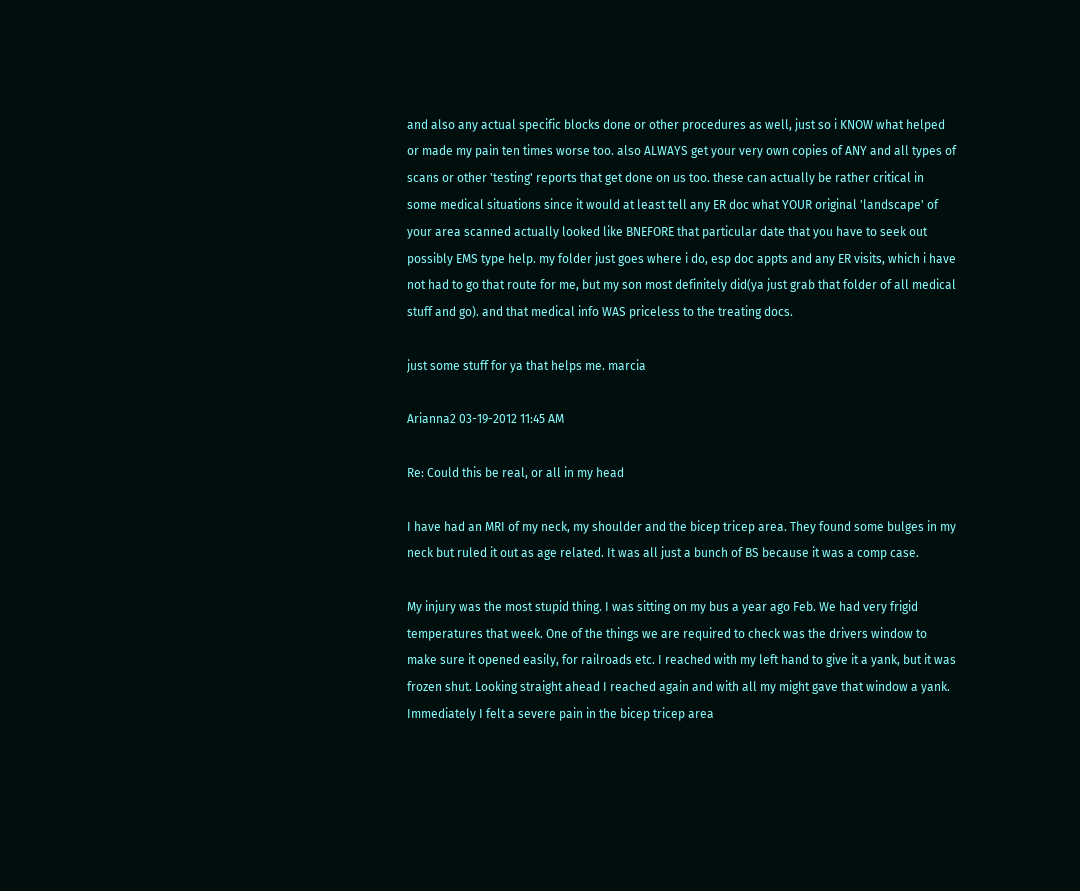and also any actual specific blocks done or other procedures as well, just so i KNOW what helped or made my pain ten times worse too. also ALWAYS get your very own copies of ANY and all types of scans or other 'testing' reports that get done on us too. these can actually be rather critical in some medical situations since it would at least tell any ER doc what YOUR original 'landscape' of your area scanned actually looked like BNEFORE that particular date that you have to seek out possibly EMS type help. my folder just goes where i do, esp doc appts and any ER visits, which i have not had to go that route for me, but my son most definitely did(ya just grab that folder of all medical stuff and go). and that medical info WAS priceless to the treating docs.

just some stuff for ya that helps me. marcia

Arianna2 03-19-2012 11:45 AM

Re: Could this be real, or all in my head

I have had an MRI of my neck, my shoulder and the bicep tricep area. They found some bulges in my neck but ruled it out as age related. It was all just a bunch of BS because it was a comp case.

My injury was the most stupid thing. I was sitting on my bus a year ago Feb. We had very frigid temperatures that week. One of the things we are required to check was the drivers window to make sure it opened easily, for railroads etc. I reached with my left hand to give it a yank, but it was frozen shut. Looking straight ahead I reached again and with all my might gave that window a yank. Immediately I felt a severe pain in the bicep tricep area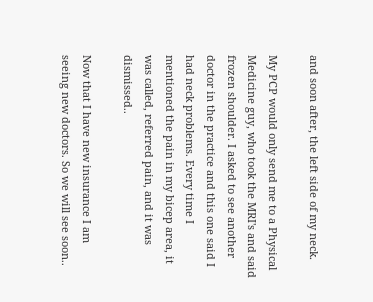and soon after, the left side of my neck.

My PCP would only send me to a Physical Medicine guy, who took the MRI's and said frozen shoulder. I asked to see another doctor in the practice and this one said I had neck problems. Every time I mentioned the pain in my bicep area, it was called, referred pain, and it was dismissed..

Now that I have new insurance I am seeing new doctors. So we will see soon..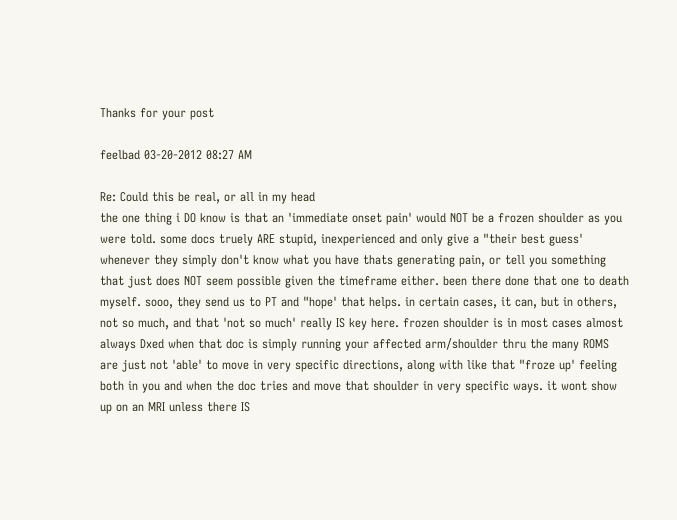Thanks for your post

feelbad 03-20-2012 08:27 AM

Re: Could this be real, or all in my head
the one thing i DO know is that an 'immediate onset pain' would NOT be a frozen shoulder as you were told. some docs truely ARE stupid, inexperienced and only give a "their best guess' whenever they simply don't know what you have thats generating pain, or tell you something that just does NOT seem possible given the timeframe either. been there done that one to death myself. sooo, they send us to PT and "hope' that helps. in certain cases, it can, but in others, not so much, and that 'not so much' really IS key here. frozen shoulder is in most cases almost always Dxed when that doc is simply running your affected arm/shoulder thru the many ROMS are just not 'able' to move in very specific directions, along with like that "froze up' feeling both in you and when the doc tries and move that shoulder in very specific ways. it wont show up on an MRI unless there IS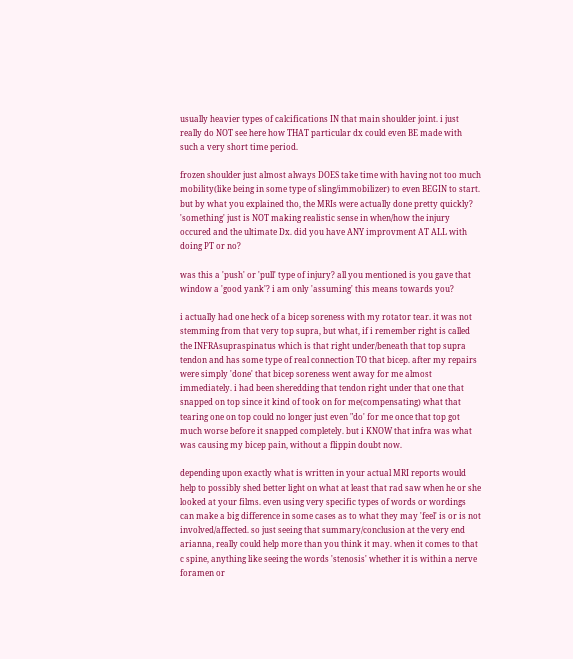usually heavier types of calcifications IN that main shoulder joint. i just really do NOT see here how THAT particular dx could even BE made with such a very short time period.

frozen shoulder just almost always DOES take time with having not too much mobility(like being in some type of sling/immobilizer) to even BEGIN to start. but by what you explained tho, the MRIs were actually done pretty quickly? 'something' just is NOT making realistic sense in when/how the injury occured and the ultimate Dx. did you have ANY improvment AT ALL with doing PT or no?

was this a 'push' or 'pull' type of injury? all you mentioned is you gave that window a 'good yank'? i am only 'assuming' this means towards you?

i actually had one heck of a bicep soreness with my rotator tear. it was not stemming from that very top supra, but what, if i remember right is called the INFRAsupraspinatus which is that right under/beneath that top supra tendon and has some type of real connection TO that bicep. after my repairs were simply 'done' that bicep soreness went away for me almost immediately. i had been sheredding that tendon right under that one that snapped on top since it kind of took on for me(compensating) what that tearing one on top could no longer just even "do' for me once that top got much worse before it snapped completely. but i KNOW that infra was what was causing my bicep pain, without a flippin doubt now.

depending upon exactly what is written in your actual MRI reports would help to possibly shed better light on what at least that rad saw when he or she looked at your films. even using very specific types of words or wordings can make a big difference in some cases as to what they may 'feel' is or is not involved/affected. so just seeing that summary/conclusion at the very end arianna, really could help more than you think it may. when it comes to that c spine, anything like seeing the words 'stenosis' whether it is within a nerve foramen or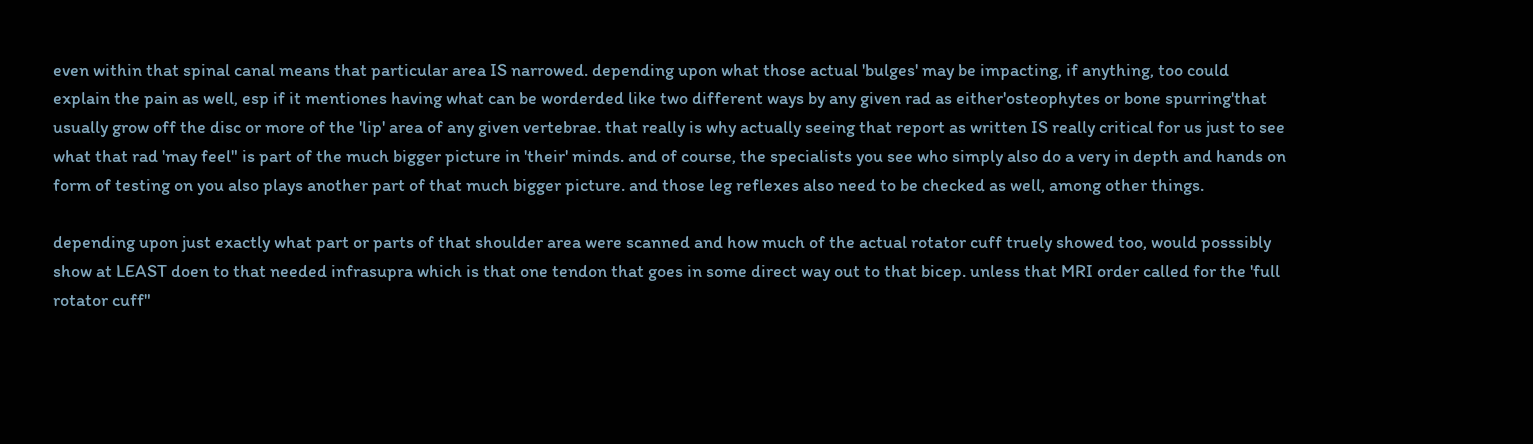even within that spinal canal means that particular area IS narrowed. depending upon what those actual 'bulges' may be impacting, if anything, too could explain the pain as well, esp if it mentiones having what can be worderded like two different ways by any given rad as either'osteophytes or bone spurring'that usually grow off the disc or more of the 'lip' area of any given vertebrae. that really is why actually seeing that report as written IS really critical for us just to see what that rad 'may feel" is part of the much bigger picture in 'their' minds. and of course, the specialists you see who simply also do a very in depth and hands on form of testing on you also plays another part of that much bigger picture. and those leg reflexes also need to be checked as well, among other things.

depending upon just exactly what part or parts of that shoulder area were scanned and how much of the actual rotator cuff truely showed too, would posssibly show at LEAST doen to that needed infrasupra which is that one tendon that goes in some direct way out to that bicep. unless that MRI order called for the 'full rotator cuff"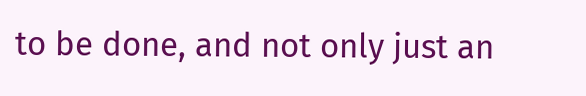to be done, and not only just an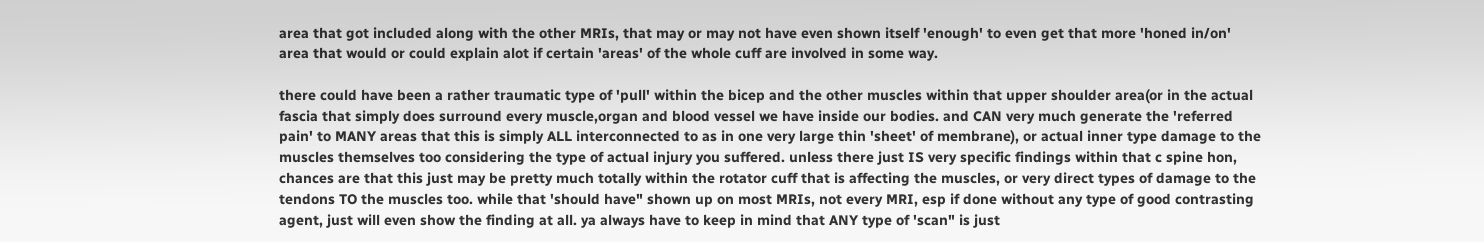area that got included along with the other MRIs, that may or may not have even shown itself 'enough' to even get that more 'honed in/on' area that would or could explain alot if certain 'areas' of the whole cuff are involved in some way.

there could have been a rather traumatic type of 'pull' within the bicep and the other muscles within that upper shoulder area(or in the actual fascia that simply does surround every muscle,organ and blood vessel we have inside our bodies. and CAN very much generate the 'referred pain' to MANY areas that this is simply ALL interconnected to as in one very large thin 'sheet' of membrane), or actual inner type damage to the muscles themselves too considering the type of actual injury you suffered. unless there just IS very specific findings within that c spine hon, chances are that this just may be pretty much totally within the rotator cuff that is affecting the muscles, or very direct types of damage to the tendons TO the muscles too. while that 'should have" shown up on most MRIs, not every MRI, esp if done without any type of good contrasting agent, just will even show the finding at all. ya always have to keep in mind that ANY type of 'scan" is just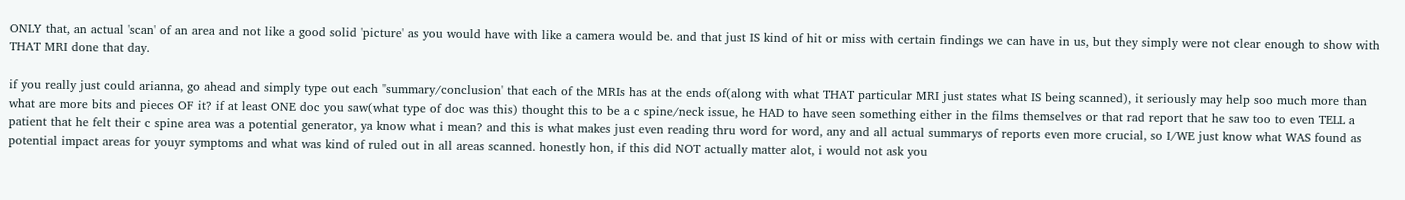ONLY that, an actual 'scan' of an area and not like a good solid 'picture' as you would have with like a camera would be. and that just IS kind of hit or miss with certain findings we can have in us, but they simply were not clear enough to show with THAT MRI done that day.

if you really just could arianna, go ahead and simply type out each "summary/conclusion' that each of the MRIs has at the ends of(along with what THAT particular MRI just states what IS being scanned), it seriously may help soo much more than what are more bits and pieces OF it? if at least ONE doc you saw(what type of doc was this) thought this to be a c spine/neck issue, he HAD to have seen something either in the films themselves or that rad report that he saw too to even TELL a patient that he felt their c spine area was a potential generator, ya know what i mean? and this is what makes just even reading thru word for word, any and all actual summarys of reports even more crucial, so I/WE just know what WAS found as potential impact areas for youyr symptoms and what was kind of ruled out in all areas scanned. honestly hon, if this did NOT actually matter alot, i would not ask you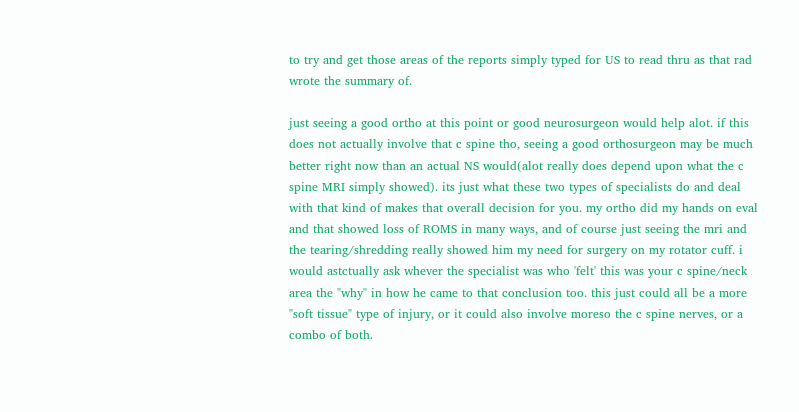to try and get those areas of the reports simply typed for US to read thru as that rad wrote the summary of.

just seeing a good ortho at this point or good neurosurgeon would help alot. if this does not actually involve that c spine tho, seeing a good orthosurgeon may be much better right now than an actual NS would(alot really does depend upon what the c spine MRI simply showed). its just what these two types of specialists do and deal with that kind of makes that overall decision for you. my ortho did my hands on eval and that showed loss of ROMS in many ways, and of course just seeing the mri and the tearing/shredding really showed him my need for surgery on my rotator cuff. i would astctually ask whever the specialist was who 'felt' this was your c spine/neck area the "why" in how he came to that conclusion too. this just could all be a more "soft tissue" type of injury, or it could also involve moreso the c spine nerves, or a combo of both.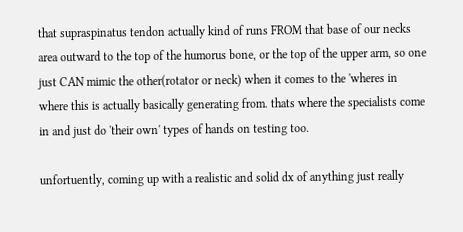that supraspinatus tendon actually kind of runs FROM that base of our necks area outward to the top of the humorus bone, or the top of the upper arm, so one just CAN mimic the other(rotator or neck) when it comes to the 'wheres in where this is actually basically generating from. thats where the specialists come in and just do 'their own' types of hands on testing too.

unfortuently, coming up with a realistic and solid dx of anything just really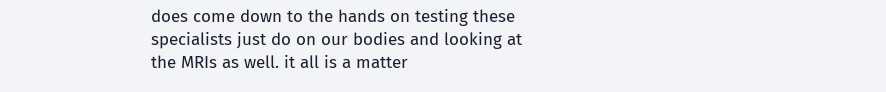does come down to the hands on testing these specialists just do on our bodies and looking at the MRIs as well. it all is a matter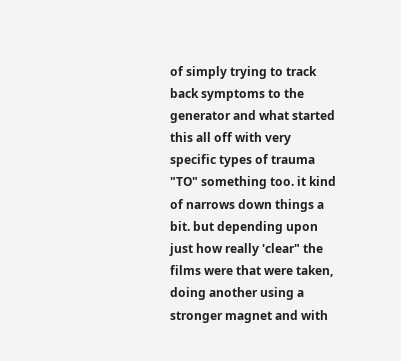of simply trying to track back symptoms to the generator and what started this all off with very specific types of trauma "TO" something too. it kind of narrows down things a bit. but depending upon just how really 'clear" the films were that were taken, doing another using a stronger magnet and with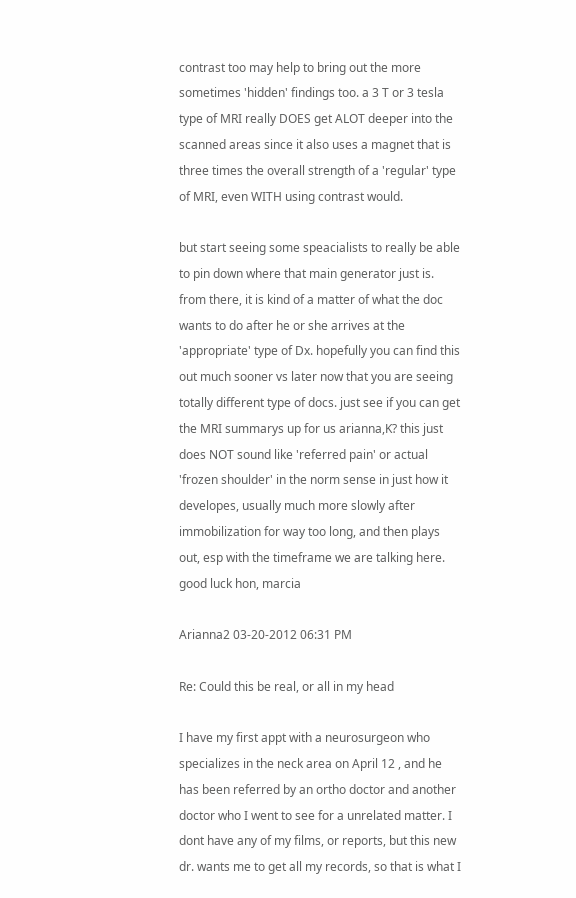contrast too may help to bring out the more sometimes 'hidden' findings too. a 3 T or 3 tesla type of MRI really DOES get ALOT deeper into the scanned areas since it also uses a magnet that is three times the overall strength of a 'regular' type of MRI, even WITH using contrast would.

but start seeing some speacialists to really be able to pin down where that main generator just is. from there, it is kind of a matter of what the doc wants to do after he or she arrives at the 'appropriate' type of Dx. hopefully you can find this out much sooner vs later now that you are seeing totally different type of docs. just see if you can get the MRI summarys up for us arianna,K? this just does NOT sound like 'referred pain' or actual 'frozen shoulder' in the norm sense in just how it developes, usually much more slowly after immobilization for way too long, and then plays out, esp with the timeframe we are talking here. good luck hon, marcia

Arianna2 03-20-2012 06:31 PM

Re: Could this be real, or all in my head

I have my first appt with a neurosurgeon who specializes in the neck area on April 12 , and he has been referred by an ortho doctor and another doctor who I went to see for a unrelated matter. I dont have any of my films, or reports, but this new dr. wants me to get all my records, so that is what I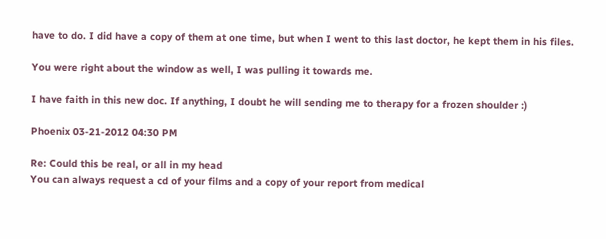have to do. I did have a copy of them at one time, but when I went to this last doctor, he kept them in his files.

You were right about the window as well, I was pulling it towards me.

I have faith in this new doc. If anything, I doubt he will sending me to therapy for a frozen shoulder :)

Phoenix 03-21-2012 04:30 PM

Re: Could this be real, or all in my head
You can always request a cd of your films and a copy of your report from medical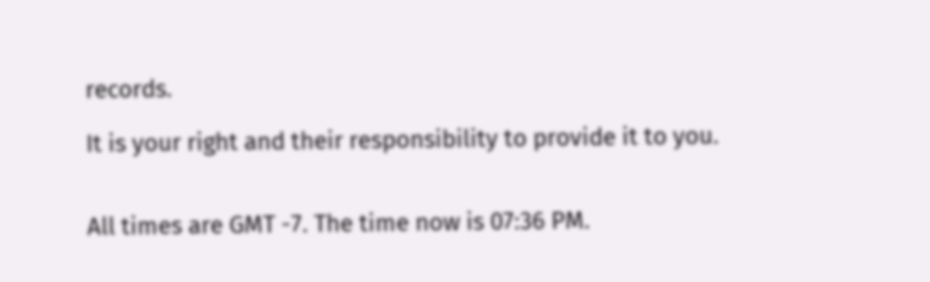records.

It is your right and their responsibility to provide it to you.


All times are GMT -7. The time now is 07:36 PM.